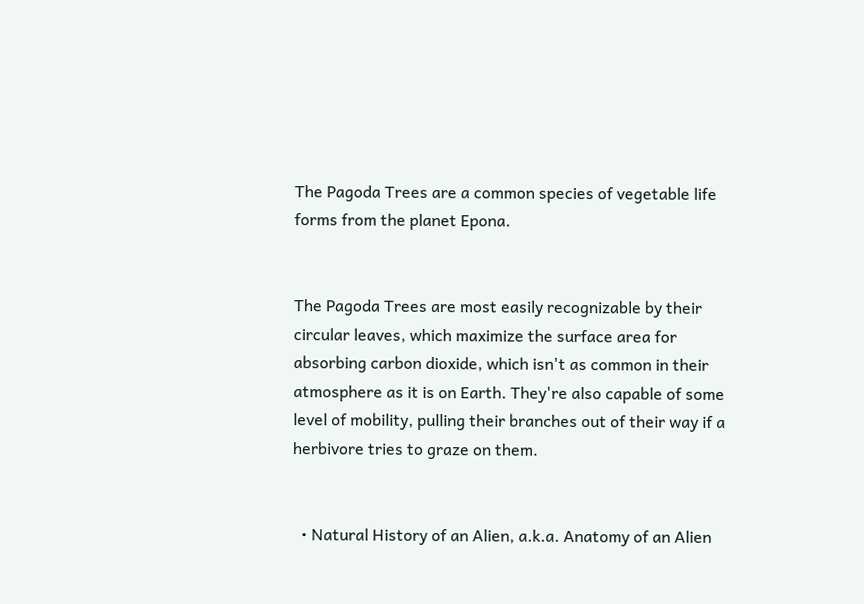The Pagoda Trees are a common species of vegetable life forms from the planet Epona.


The Pagoda Trees are most easily recognizable by their circular leaves, which maximize the surface area for absorbing carbon dioxide, which isn't as common in their atmosphere as it is on Earth. They're also capable of some level of mobility, pulling their branches out of their way if a herbivore tries to graze on them.


  • Natural History of an Alien, a.k.a. Anatomy of an Alien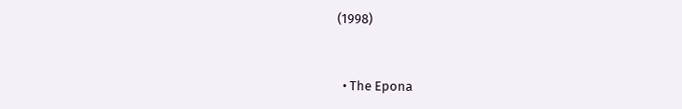(1998)


  • The Epona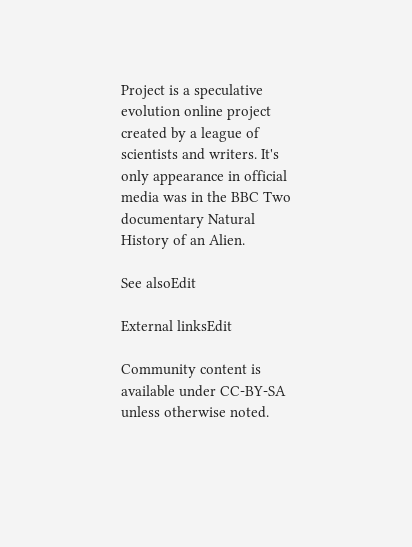Project is a speculative evolution online project created by a league of scientists and writers. It's only appearance in official media was in the BBC Two documentary Natural History of an Alien.

See alsoEdit

External linksEdit

Community content is available under CC-BY-SA unless otherwise noted.